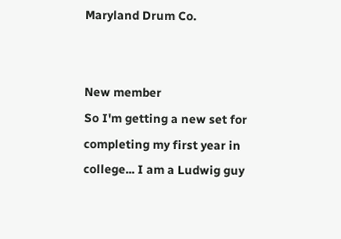Maryland Drum Co.


New member
So I'm getting a new set for completing my first year in college... I am a Ludwig guy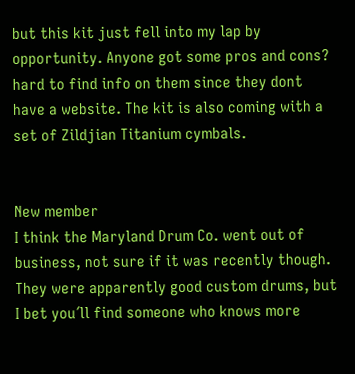but this kit just fell into my lap by opportunity. Anyone got some pros and cons? hard to find info on them since they dont have a website. The kit is also coming with a set of Zildjian Titanium cymbals.


New member
I think the Maryland Drum Co. went out of business, not sure if it was recently though. They were apparently good custom drums, but I bet you´ll find someone who knows more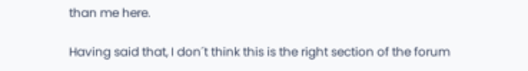than me here.

Having said that, I don´t think this is the right section of the forum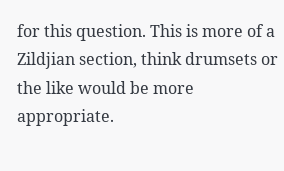for this question. This is more of a Zildjian section, think drumsets or the like would be more appropriate.